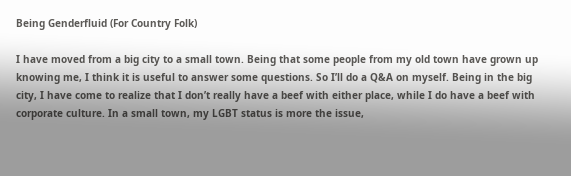Being Genderfluid (For Country Folk)

I have moved from a big city to a small town. Being that some people from my old town have grown up knowing me, I think it is useful to answer some questions. So I’ll do a Q&A on myself. Being in the big city, I have come to realize that I don’t really have a beef with either place, while I do have a beef with corporate culture. In a small town, my LGBT status is more the issue,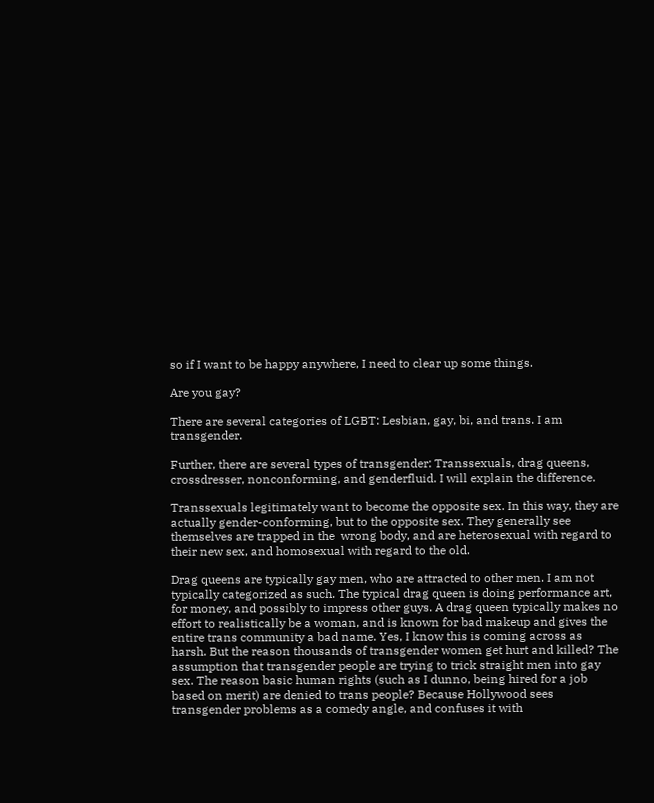so if I want to be happy anywhere, I need to clear up some things.

Are you gay?

There are several categories of LGBT: Lesbian, gay, bi, and trans. I am transgender.

Further, there are several types of transgender: Transsexuals, drag queens, crossdresser, nonconforming, and genderfluid. I will explain the difference.

Transsexuals legitimately want to become the opposite sex. In this way, they are actually gender-conforming, but to the opposite sex. They generally see themselves are trapped in the  wrong body, and are heterosexual with regard to their new sex, and homosexual with regard to the old.

Drag queens are typically gay men, who are attracted to other men. I am not typically categorized as such. The typical drag queen is doing performance art, for money, and possibly to impress other guys. A drag queen typically makes no effort to realistically be a woman, and is known for bad makeup and gives the entire trans community a bad name. Yes, I know this is coming across as harsh. But the reason thousands of transgender women get hurt and killed? The assumption that transgender people are trying to trick straight men into gay sex. The reason basic human rights (such as I dunno, being hired for a job based on merit) are denied to trans people? Because Hollywood sees transgender problems as a comedy angle, and confuses it with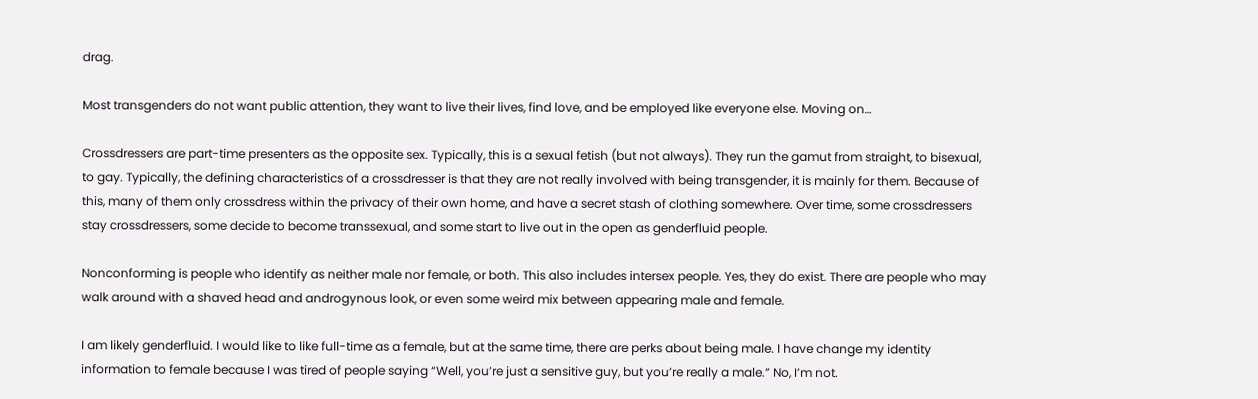drag.

Most transgenders do not want public attention, they want to live their lives, find love, and be employed like everyone else. Moving on…

Crossdressers are part-time presenters as the opposite sex. Typically, this is a sexual fetish (but not always). They run the gamut from straight, to bisexual, to gay. Typically, the defining characteristics of a crossdresser is that they are not really involved with being transgender, it is mainly for them. Because of this, many of them only crossdress within the privacy of their own home, and have a secret stash of clothing somewhere. Over time, some crossdressers stay crossdressers, some decide to become transsexual, and some start to live out in the open as genderfluid people.

Nonconforming is people who identify as neither male nor female, or both. This also includes intersex people. Yes, they do exist. There are people who may walk around with a shaved head and androgynous look, or even some weird mix between appearing male and female.

I am likely genderfluid. I would like to like full-time as a female, but at the same time, there are perks about being male. I have change my identity information to female because I was tired of people saying “Well, you’re just a sensitive guy, but you’re really a male.” No, I’m not.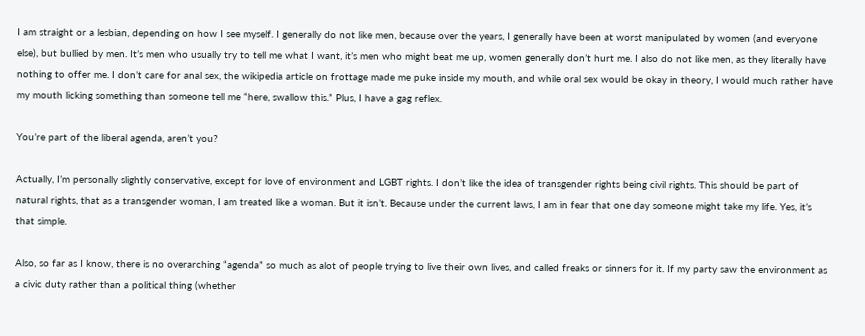I am straight or a lesbian, depending on how I see myself. I generally do not like men, because over the years, I generally have been at worst manipulated by women (and everyone else), but bullied by men. It’s men who usually try to tell me what I want, it’s men who might beat me up, women generally don’t hurt me. I also do not like men, as they literally have nothing to offer me. I don’t care for anal sex, the wikipedia article on frottage made me puke inside my mouth, and while oral sex would be okay in theory, I would much rather have my mouth licking something than someone tell me “here, swallow this.” Plus, I have a gag reflex.

You’re part of the liberal agenda, aren’t you?

Actually, I’m personally slightly conservative, except for love of environment and LGBT rights. I don’t like the idea of transgender rights being civil rights. This should be part of natural rights, that as a transgender woman, I am treated like a woman. But it isn’t. Because under the current laws, I am in fear that one day someone might take my life. Yes, it’s that simple.

Also, so far as I know, there is no overarching “agenda” so much as alot of people trying to live their own lives, and called freaks or sinners for it. If my party saw the environment as a civic duty rather than a political thing (whether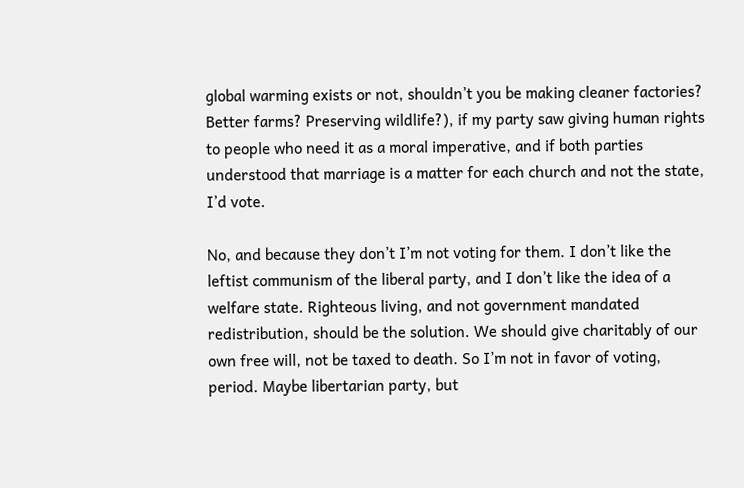global warming exists or not, shouldn’t you be making cleaner factories? Better farms? Preserving wildlife?), if my party saw giving human rights to people who need it as a moral imperative, and if both parties understood that marriage is a matter for each church and not the state, I’d vote.

No, and because they don’t I’m not voting for them. I don’t like the leftist communism of the liberal party, and I don’t like the idea of a welfare state. Righteous living, and not government mandated redistribution, should be the solution. We should give charitably of our own free will, not be taxed to death. So I’m not in favor of voting, period. Maybe libertarian party, but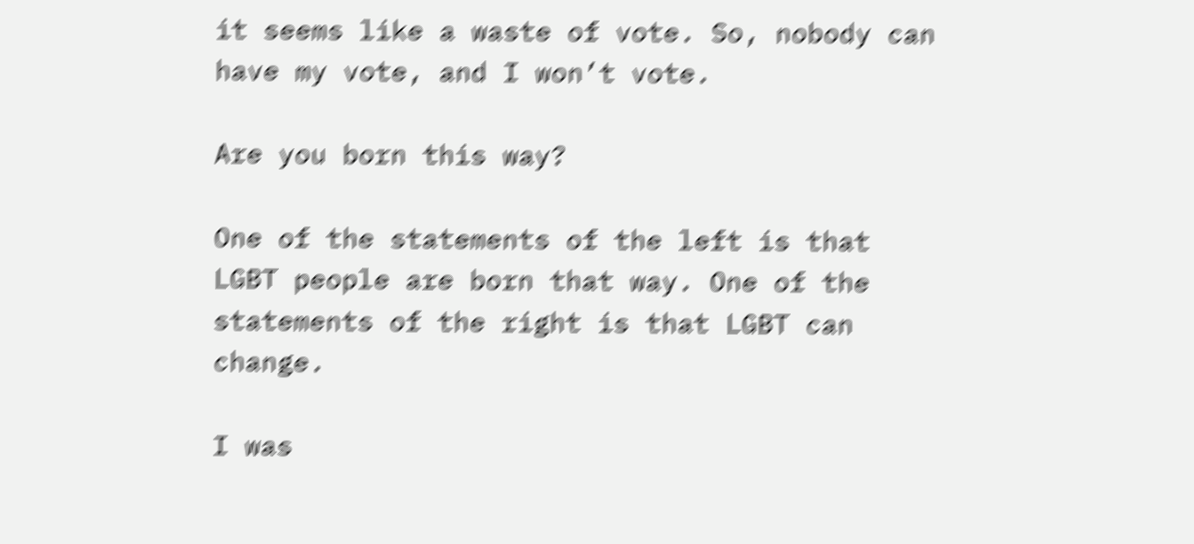it seems like a waste of vote. So, nobody can have my vote, and I won’t vote.

Are you born this way?

One of the statements of the left is that LGBT people are born that way. One of the statements of the right is that LGBT can change.

I was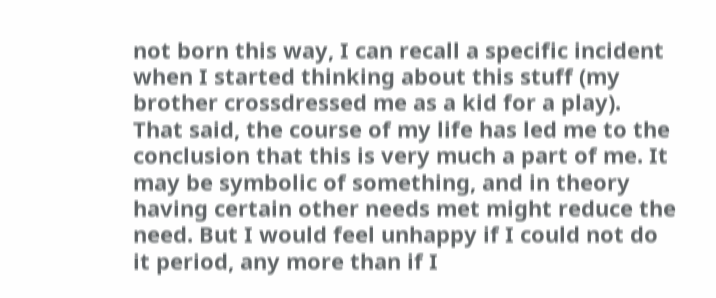not born this way, I can recall a specific incident when I started thinking about this stuff (my brother crossdressed me as a kid for a play). That said, the course of my life has led me to the conclusion that this is very much a part of me. It may be symbolic of something, and in theory having certain other needs met might reduce the need. But I would feel unhappy if I could not do it period, any more than if I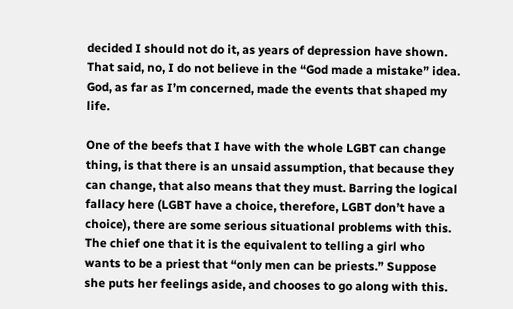decided I should not do it, as years of depression have shown. That said, no, I do not believe in the “God made a mistake” idea. God, as far as I’m concerned, made the events that shaped my life.

One of the beefs that I have with the whole LGBT can change thing, is that there is an unsaid assumption, that because they can change, that also means that they must. Barring the logical fallacy here (LGBT have a choice, therefore, LGBT don’t have a choice), there are some serious situational problems with this. The chief one that it is the equivalent to telling a girl who wants to be a priest that “only men can be priests.” Suppose she puts her feelings aside, and chooses to go along with this.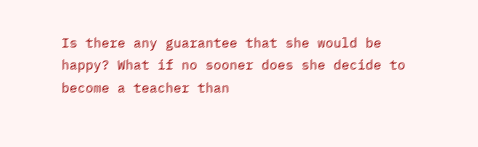Is there any guarantee that she would be happy? What if no sooner does she decide to become a teacher than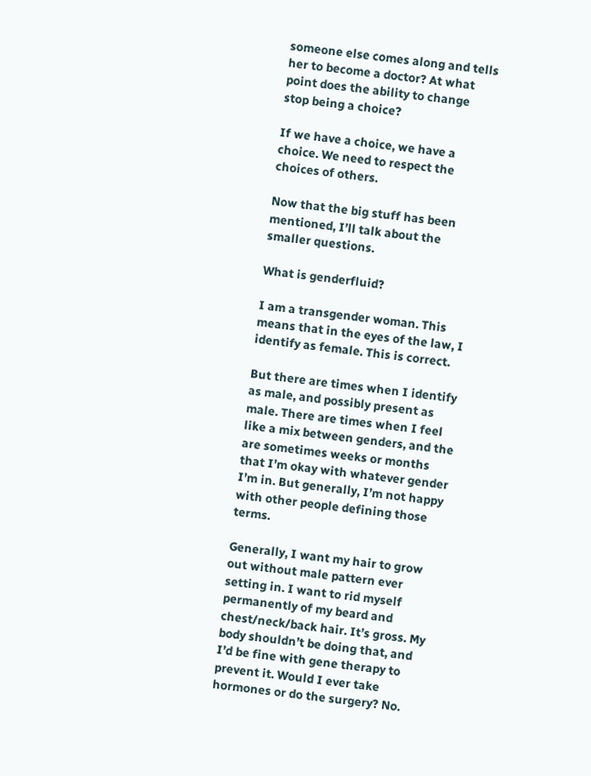someone else comes along and tells her to become a doctor? At what point does the ability to change stop being a choice?

If we have a choice, we have a choice. We need to respect the choices of others.

Now that the big stuff has been mentioned, I’ll talk about the smaller questions.

What is genderfluid?

I am a transgender woman. This means that in the eyes of the law, I identify as female. This is correct.

But there are times when I identify as male, and possibly present as male. There are times when I feel like a mix between genders, and the are sometimes weeks or months that I’m okay with whatever gender I’m in. But generally, I’m not happy with other people defining those terms.

Generally, I want my hair to grow out without male pattern ever setting in. I want to rid myself permanently of my beard and chest/neck/back hair. It’s gross. My body shouldn’t be doing that, and I’d be fine with gene therapy to prevent it. Would I ever take hormones or do the surgery? No.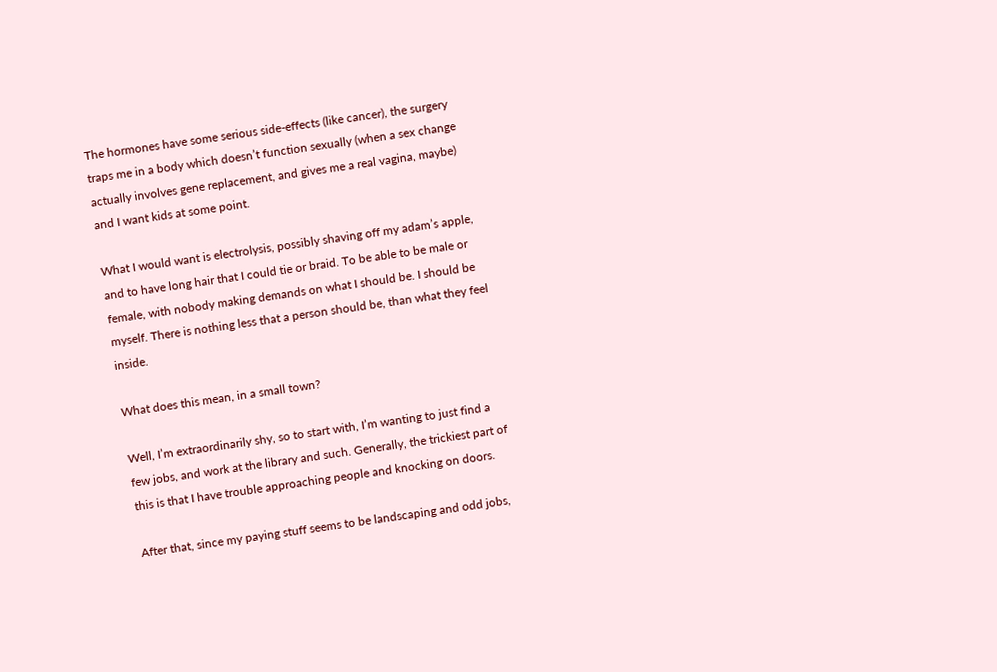The hormones have some serious side-effects (like cancer), the surgery traps me in a body which doesn’t function sexually (when a sex change actually involves gene replacement, and gives me a real vagina, maybe) and I want kids at some point.

What I would want is electrolysis, possibly shaving off my adam’s apple, and to have long hair that I could tie or braid. To be able to be male or female, with nobody making demands on what I should be. I should be myself. There is nothing less that a person should be, than what they feel inside.

What does this mean, in a small town?

Well, I’m extraordinarily shy, so to start with, I’m wanting to just find a few jobs, and work at the library and such. Generally, the trickiest part of this is that I have trouble approaching people and knocking on doors.

After that, since my paying stuff seems to be landscaping and odd jobs,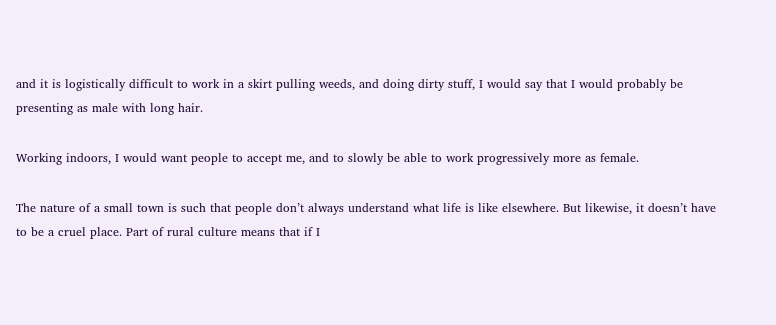and it is logistically difficult to work in a skirt pulling weeds, and doing dirty stuff, I would say that I would probably be presenting as male with long hair.

Working indoors, I would want people to accept me, and to slowly be able to work progressively more as female.

The nature of a small town is such that people don’t always understand what life is like elsewhere. But likewise, it doesn’t have to be a cruel place. Part of rural culture means that if I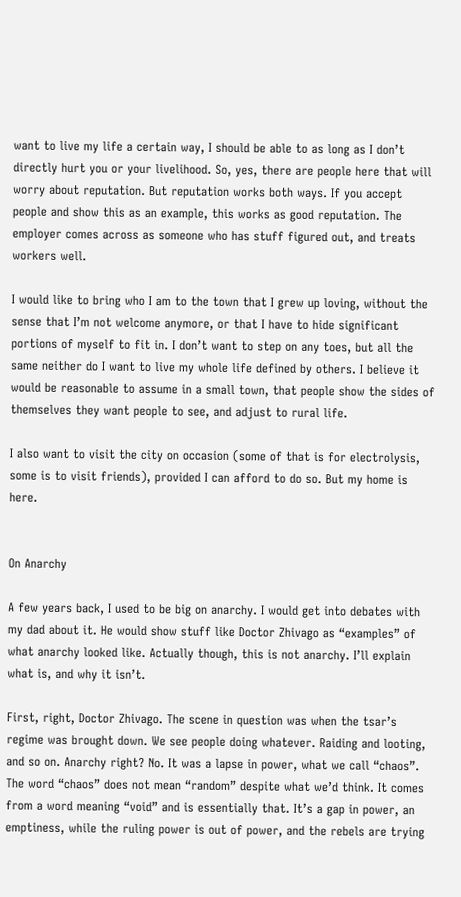want to live my life a certain way, I should be able to as long as I don’t directly hurt you or your livelihood. So, yes, there are people here that will worry about reputation. But reputation works both ways. If you accept people and show this as an example, this works as good reputation. The employer comes across as someone who has stuff figured out, and treats workers well.

I would like to bring who I am to the town that I grew up loving, without the sense that I’m not welcome anymore, or that I have to hide significant portions of myself to fit in. I don’t want to step on any toes, but all the same neither do I want to live my whole life defined by others. I believe it would be reasonable to assume in a small town, that people show the sides of themselves they want people to see, and adjust to rural life.

I also want to visit the city on occasion (some of that is for electrolysis, some is to visit friends), provided I can afford to do so. But my home is here.


On Anarchy

A few years back, I used to be big on anarchy. I would get into debates with my dad about it. He would show stuff like Doctor Zhivago as “examples” of what anarchy looked like. Actually though, this is not anarchy. I’ll explain what is, and why it isn’t.

First, right, Doctor Zhivago. The scene in question was when the tsar’s regime was brought down. We see people doing whatever. Raiding and looting, and so on. Anarchy right? No. It was a lapse in power, what we call “chaos”. The word “chaos” does not mean “random” despite what we’d think. It comes from a word meaning “void” and is essentially that. It’s a gap in power, an emptiness, while the ruling power is out of power, and the rebels are trying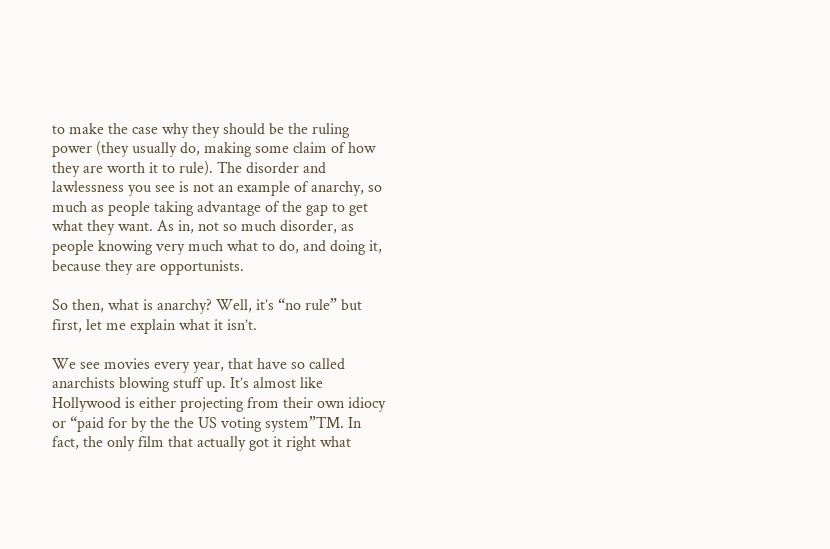to make the case why they should be the ruling power (they usually do, making some claim of how they are worth it to rule). The disorder and lawlessness you see is not an example of anarchy, so much as people taking advantage of the gap to get what they want. As in, not so much disorder, as people knowing very much what to do, and doing it, because they are opportunists.

So then, what is anarchy? Well, it’s “no rule” but first, let me explain what it isn’t.

We see movies every year, that have so called anarchists blowing stuff up. It’s almost like Hollywood is either projecting from their own idiocy or “paid for by the the US voting system”TM. In fact, the only film that actually got it right what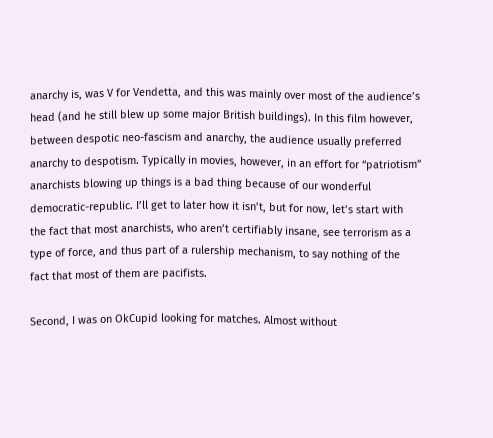anarchy is, was V for Vendetta, and this was mainly over most of the audience’s head (and he still blew up some major British buildings). In this film however, between despotic neo-fascism and anarchy, the audience usually preferred anarchy to despotism. Typically in movies, however, in an effort for “patriotism” anarchists blowing up things is a bad thing because of our wonderful democratic-republic. I’ll get to later how it isn’t, but for now, let’s start with the fact that most anarchists, who aren’t certifiably insane, see terrorism as a type of force, and thus part of a rulership mechanism, to say nothing of the fact that most of them are pacifists.

Second, I was on OkCupid looking for matches. Almost without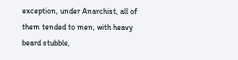exception, under Anarchist, all of them tended to men, with heavy beard stubble,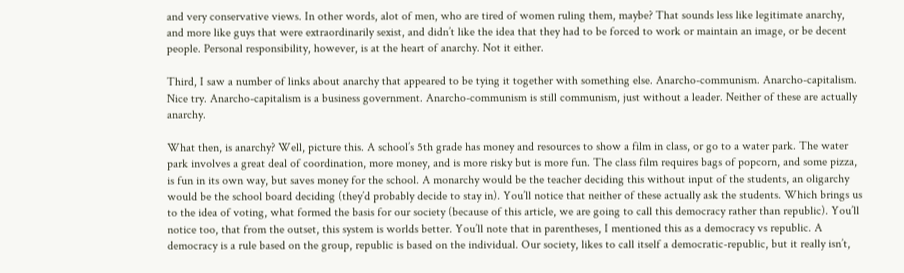and very conservative views. In other words, alot of men, who are tired of women ruling them, maybe? That sounds less like legitimate anarchy, and more like guys that were extraordinarily sexist, and didn’t like the idea that they had to be forced to work or maintain an image, or be decent people. Personal responsibility, however, is at the heart of anarchy. Not it either.

Third, I saw a number of links about anarchy that appeared to be tying it together with something else. Anarcho-communism. Anarcho-capitalism. Nice try. Anarcho-capitalism is a business government. Anarcho-communism is still communism, just without a leader. Neither of these are actually anarchy.

What then, is anarchy? Well, picture this. A school’s 5th grade has money and resources to show a film in class, or go to a water park. The water park involves a great deal of coordination, more money, and is more risky but is more fun. The class film requires bags of popcorn, and some pizza, is fun in its own way, but saves money for the school. A monarchy would be the teacher deciding this without input of the students, an oligarchy would be the school board deciding (they’d probably decide to stay in). You’ll notice that neither of these actually ask the students. Which brings us to the idea of voting, what formed the basis for our society (because of this article, we are going to call this democracy rather than republic). You’ll notice too, that from the outset, this system is worlds better. You’ll note that in parentheses, I mentioned this as a democracy vs republic. A democracy is a rule based on the group, republic is based on the individual. Our society, likes to call itself a democratic-republic, but it really isn’t,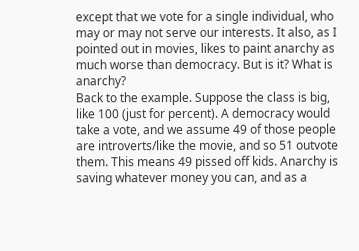except that we vote for a single individual, who may or may not serve our interests. It also, as I pointed out in movies, likes to paint anarchy as much worse than democracy. But is it? What is anarchy?
Back to the example. Suppose the class is big, like 100 (just for percent). A democracy would take a vote, and we assume 49 of those people are introverts/like the movie, and so 51 outvote them. This means 49 pissed off kids. Anarchy is saving whatever money you can, and as a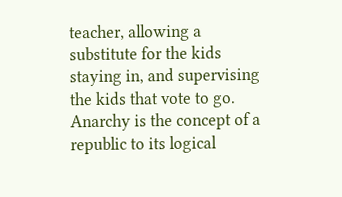teacher, allowing a substitute for the kids staying in, and supervising the kids that vote to go. Anarchy is the concept of a republic to its logical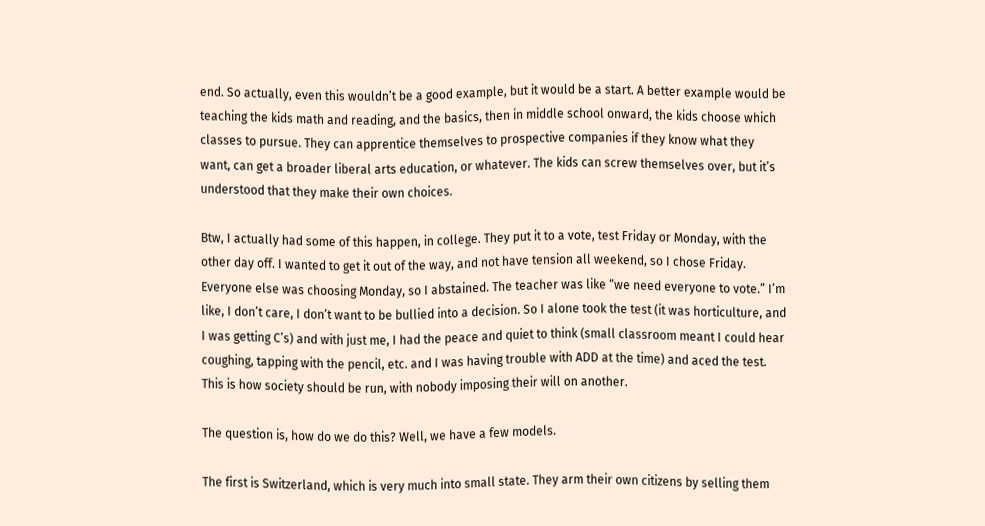end. So actually, even this wouldn’t be a good example, but it would be a start. A better example would be teaching the kids math and reading, and the basics, then in middle school onward, the kids choose which classes to pursue. They can apprentice themselves to prospective companies if they know what they want, can get a broader liberal arts education, or whatever. The kids can screw themselves over, but it’s understood that they make their own choices.

Btw, I actually had some of this happen, in college. They put it to a vote, test Friday or Monday, with the other day off. I wanted to get it out of the way, and not have tension all weekend, so I chose Friday. Everyone else was choosing Monday, so I abstained. The teacher was like “we need everyone to vote.” I’m like, I don’t care, I don’t want to be bullied into a decision. So I alone took the test (it was horticulture, and I was getting C’s) and with just me, I had the peace and quiet to think (small classroom meant I could hear coughing, tapping with the pencil, etc. and I was having trouble with ADD at the time) and aced the test. This is how society should be run, with nobody imposing their will on another.

The question is, how do we do this? Well, we have a few models.

The first is Switzerland, which is very much into small state. They arm their own citizens by selling them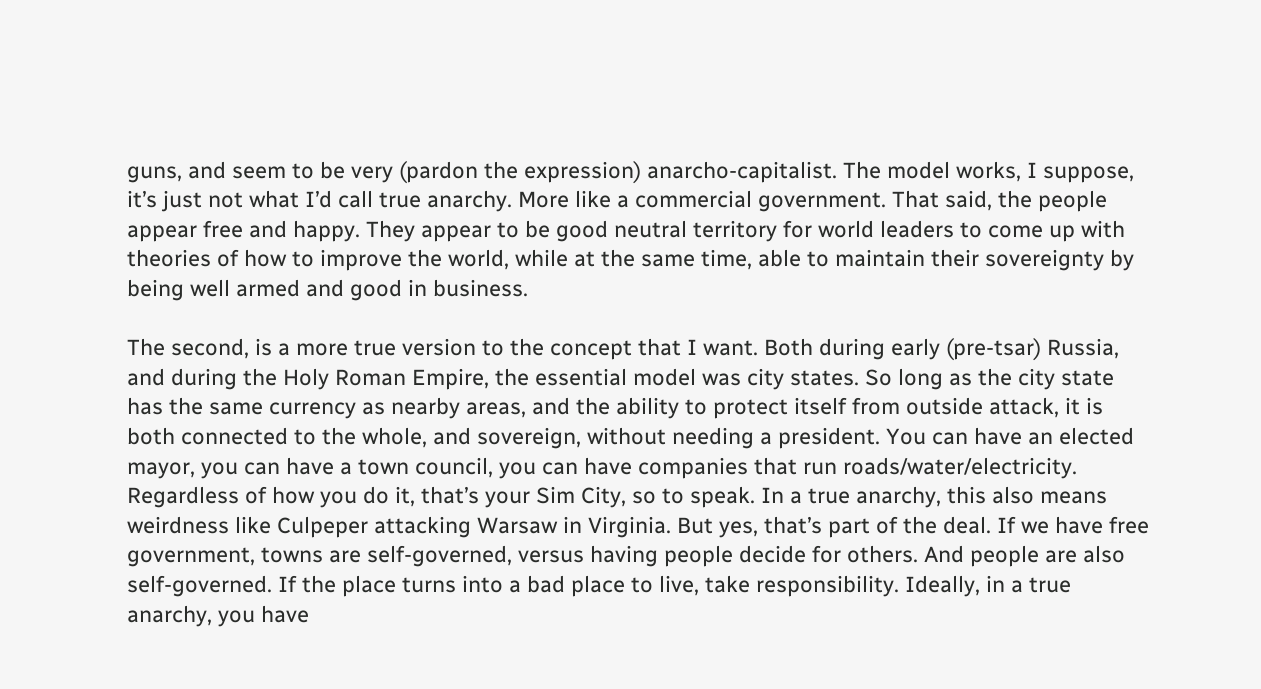guns, and seem to be very (pardon the expression) anarcho-capitalist. The model works, I suppose, it’s just not what I’d call true anarchy. More like a commercial government. That said, the people appear free and happy. They appear to be good neutral territory for world leaders to come up with theories of how to improve the world, while at the same time, able to maintain their sovereignty by being well armed and good in business.

The second, is a more true version to the concept that I want. Both during early (pre-tsar) Russia, and during the Holy Roman Empire, the essential model was city states. So long as the city state has the same currency as nearby areas, and the ability to protect itself from outside attack, it is both connected to the whole, and sovereign, without needing a president. You can have an elected mayor, you can have a town council, you can have companies that run roads/water/electricity. Regardless of how you do it, that’s your Sim City, so to speak. In a true anarchy, this also means weirdness like Culpeper attacking Warsaw in Virginia. But yes, that’s part of the deal. If we have free government, towns are self-governed, versus having people decide for others. And people are also self-governed. If the place turns into a bad place to live, take responsibility. Ideally, in a true anarchy, you have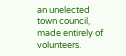an unelected town council, made entirely of volunteers.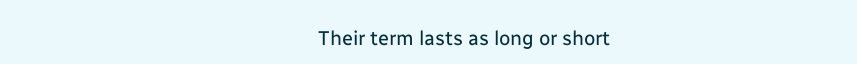Their term lasts as long or short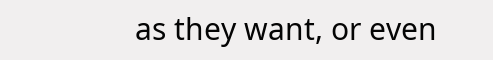as they want, or even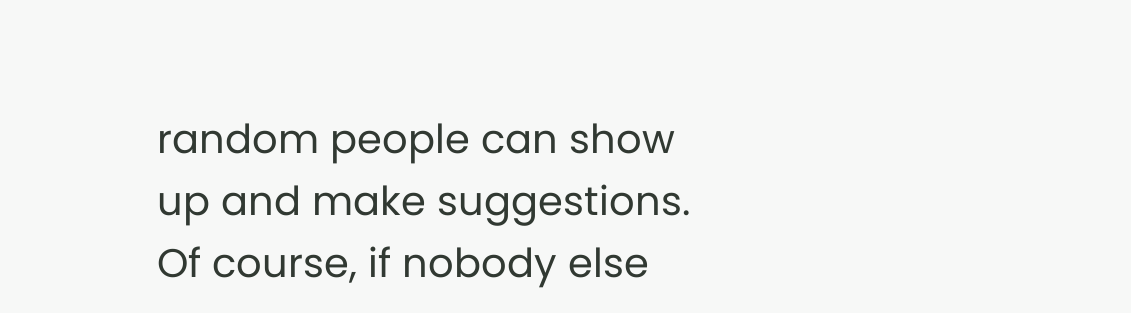random people can show up and make suggestions. Of course, if nobody else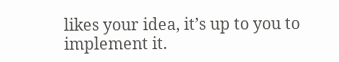likes your idea, it’s up to you to implement it.